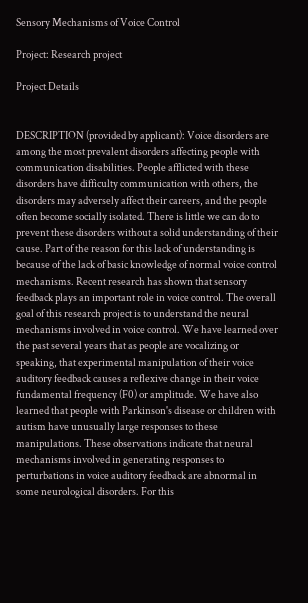Sensory Mechanisms of Voice Control

Project: Research project

Project Details


DESCRIPTION (provided by applicant): Voice disorders are among the most prevalent disorders affecting people with communication disabilities. People afflicted with these disorders have difficulty communication with others, the disorders may adversely affect their careers, and the people often become socially isolated. There is little we can do to prevent these disorders without a solid understanding of their cause. Part of the reason for this lack of understanding is because of the lack of basic knowledge of normal voice control mechanisms. Recent research has shown that sensory feedback plays an important role in voice control. The overall goal of this research project is to understand the neural mechanisms involved in voice control. We have learned over the past several years that as people are vocalizing or speaking, that experimental manipulation of their voice auditory feedback causes a reflexive change in their voice fundamental frequency (F0) or amplitude. We have also learned that people with Parkinson's disease or children with autism have unusually large responses to these manipulations. These observations indicate that neural mechanisms involved in generating responses to perturbations in voice auditory feedback are abnormal in some neurological disorders. For this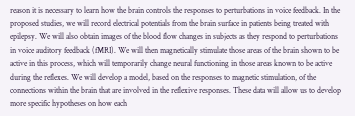reason it is necessary to learn how the brain controls the responses to perturbations in voice feedback. In the proposed studies, we will record electrical potentials from the brain surface in patients being treated with epilepsy. We will also obtain images of the blood flow changes in subjects as they respond to perturbations in voice auditory feedback (fMRI). We will then magnetically stimulate those areas of the brain shown to be active in this process, which will temporarily change neural functioning in those areas known to be active during the reflexes. We will develop a model, based on the responses to magnetic stimulation, of the connections within the brain that are involved in the reflexive responses. These data will allow us to develop more specific hypotheses on how each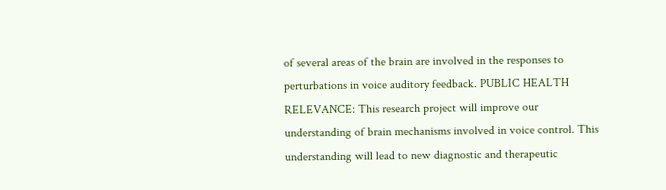of several areas of the brain are involved in the responses to perturbations in voice auditory feedback. PUBLIC HEALTH RELEVANCE: This research project will improve our understanding of brain mechanisms involved in voice control. This understanding will lead to new diagnostic and therapeutic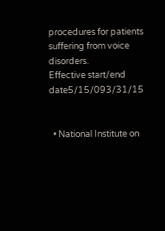procedures for patients suffering from voice disorders.
Effective start/end date5/15/093/31/15


  • National Institute on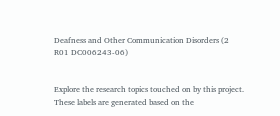Deafness and Other Communication Disorders (2 R01 DC006243-06)


Explore the research topics touched on by this project. These labels are generated based on the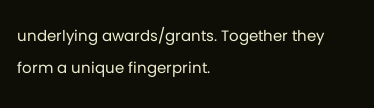underlying awards/grants. Together they form a unique fingerprint.